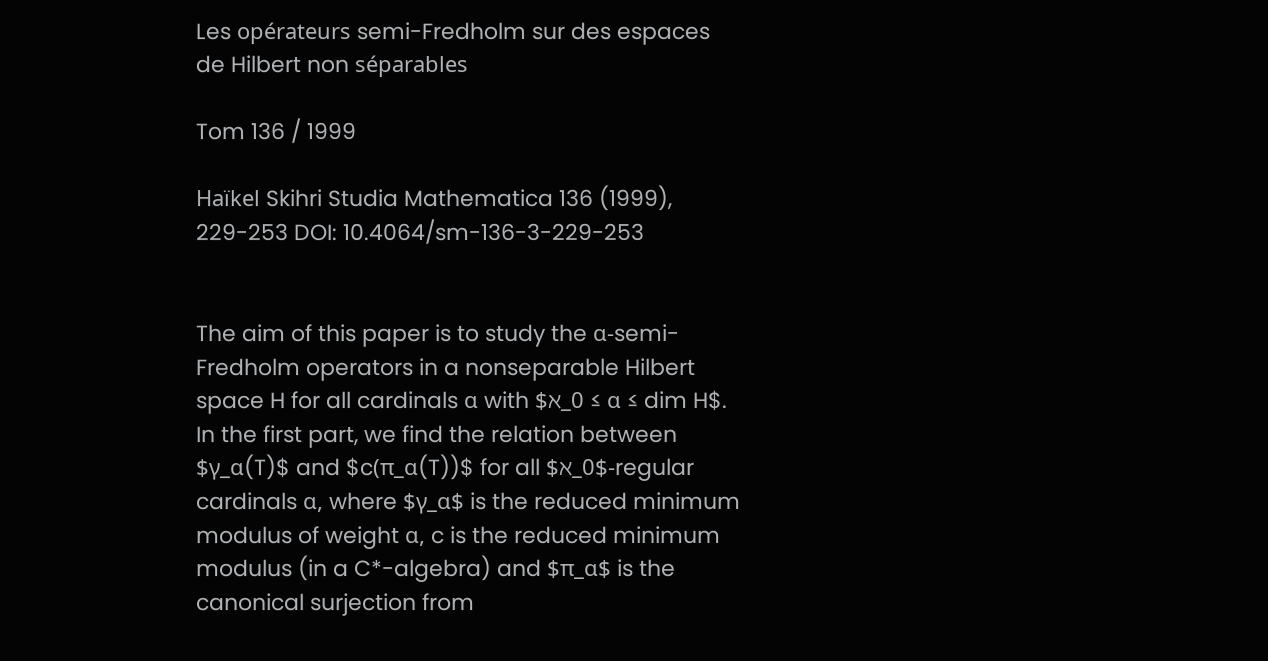Les opérateurs semi-Fredholm sur des espaces de Hilbert non séparables

Tom 136 / 1999

Haïkel Skihri Studia Mathematica 136 (1999), 229-253 DOI: 10.4064/sm-136-3-229-253


The aim of this paper is to study the α-semi-Fredholm operators in a nonseparable Hilbert space H for all cardinals α with $ℵ_0 ≤ α ≤ dim H$. In the first part, we find the relation between $γ_α(T)$ and $c(π_α(T))$ for all $ℵ_0$-regular cardinals α, where $γ_α$ is the reduced minimum modulus of weight α, c is the reduced minimum modulus (in a C*-algebra) and $π_α$ is the canonical surjection from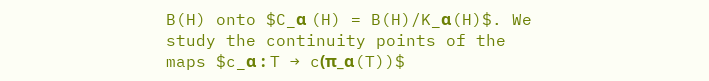B(H) onto $C_α (H) = B(H)/K_α(H)$. We study the continuity points of the maps $c_α : T → c(π_α(T))$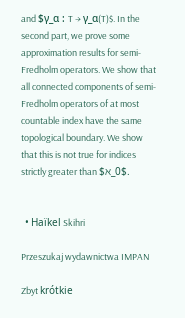and $γ_α : T → γ_α(T)$. In the second part, we prove some approximation results for semi-Fredholm operators. We show that all connected components of semi-Fredholm operators of at most countable index have the same topological boundary. We show that this is not true for indices strictly greater than $ℵ_0$.


  • Haïkel Skihri

Przeszukaj wydawnictwa IMPAN

Zbyt krótkie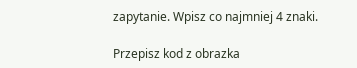zapytanie. Wpisz co najmniej 4 znaki.

Przepisz kod z obrazka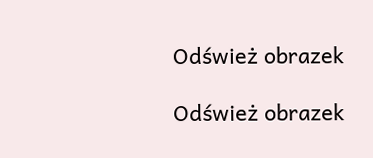Odśwież obrazek

Odśwież obrazek